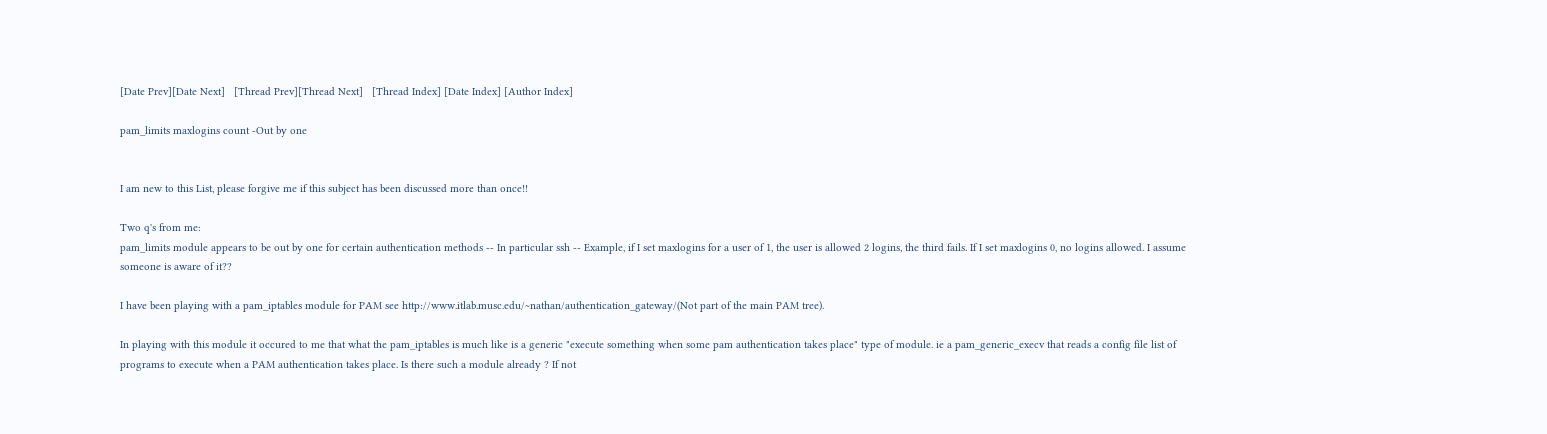[Date Prev][Date Next]   [Thread Prev][Thread Next]   [Thread Index] [Date Index] [Author Index]

pam_limits maxlogins count -Out by one


I am new to this List, please forgive me if this subject has been discussed more than once!!

Two q's from me:
pam_limits module appears to be out by one for certain authentication methods -- In particular ssh -- Example, if I set maxlogins for a user of 1, the user is allowed 2 logins, the third fails. If I set maxlogins 0, no logins allowed. I assume someone is aware of it??

I have been playing with a pam_iptables module for PAM see http://www.itlab.musc.edu/~nathan/authentication_gateway/(Not part of the main PAM tree).

In playing with this module it occured to me that what the pam_iptables is much like is a generic "execute something when some pam authentication takes place" type of module. ie a pam_generic_execv that reads a config file list of programs to execute when a PAM authentication takes place. Is there such a module already ? If not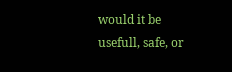would it be usefull, safe, or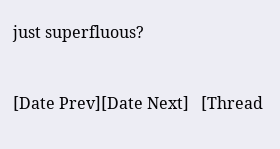just superfluous?


[Date Prev][Date Next]   [Thread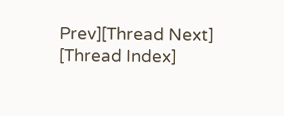Prev][Thread Next]   [Thread Index]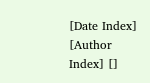[Date Index] [Author Index] []